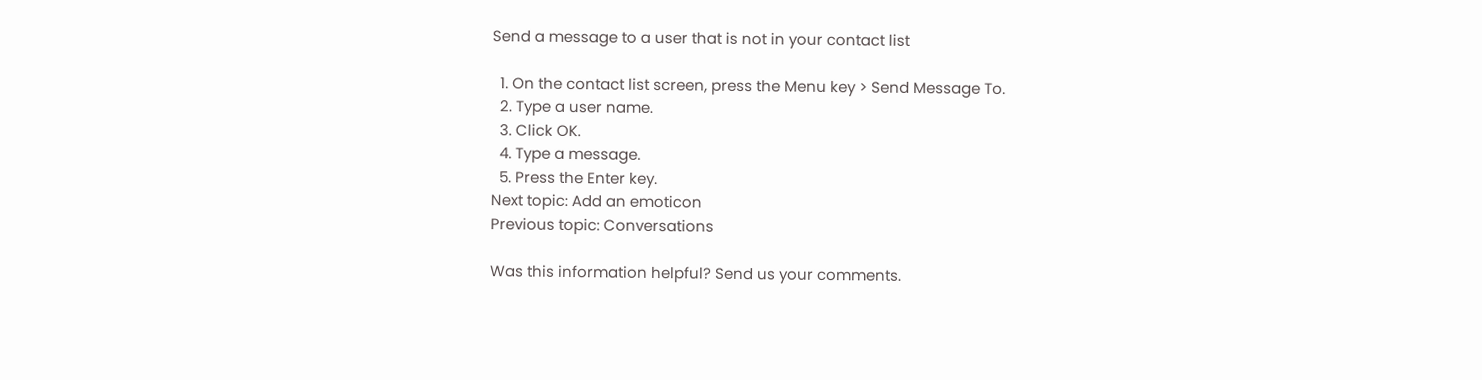Send a message to a user that is not in your contact list

  1. On the contact list screen, press the Menu key > Send Message To.
  2. Type a user name.
  3. Click OK.
  4. Type a message.
  5. Press the Enter key.
Next topic: Add an emoticon
Previous topic: Conversations

Was this information helpful? Send us your comments.